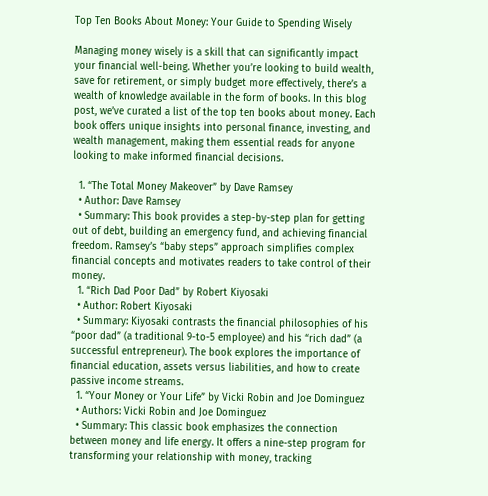Top Ten Books About Money: Your Guide to Spending Wisely

Managing money wisely is a skill that can significantly impact your financial well-being. Whether you’re looking to build wealth, save for retirement, or simply budget more effectively, there’s a wealth of knowledge available in the form of books. In this blog post, we’ve curated a list of the top ten books about money. Each book offers unique insights into personal finance, investing, and wealth management, making them essential reads for anyone looking to make informed financial decisions.

  1. “The Total Money Makeover” by Dave Ramsey
  • Author: Dave Ramsey
  • Summary: This book provides a step-by-step plan for getting out of debt, building an emergency fund, and achieving financial freedom. Ramsey’s “baby steps” approach simplifies complex financial concepts and motivates readers to take control of their money.
  1. “Rich Dad Poor Dad” by Robert Kiyosaki
  • Author: Robert Kiyosaki
  • Summary: Kiyosaki contrasts the financial philosophies of his “poor dad” (a traditional 9-to-5 employee) and his “rich dad” (a successful entrepreneur). The book explores the importance of financial education, assets versus liabilities, and how to create passive income streams.
  1. “Your Money or Your Life” by Vicki Robin and Joe Dominguez
  • Authors: Vicki Robin and Joe Dominguez
  • Summary: This classic book emphasizes the connection between money and life energy. It offers a nine-step program for transforming your relationship with money, tracking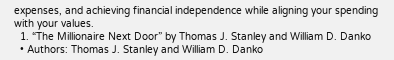expenses, and achieving financial independence while aligning your spending with your values.
  1. “The Millionaire Next Door” by Thomas J. Stanley and William D. Danko
  • Authors: Thomas J. Stanley and William D. Danko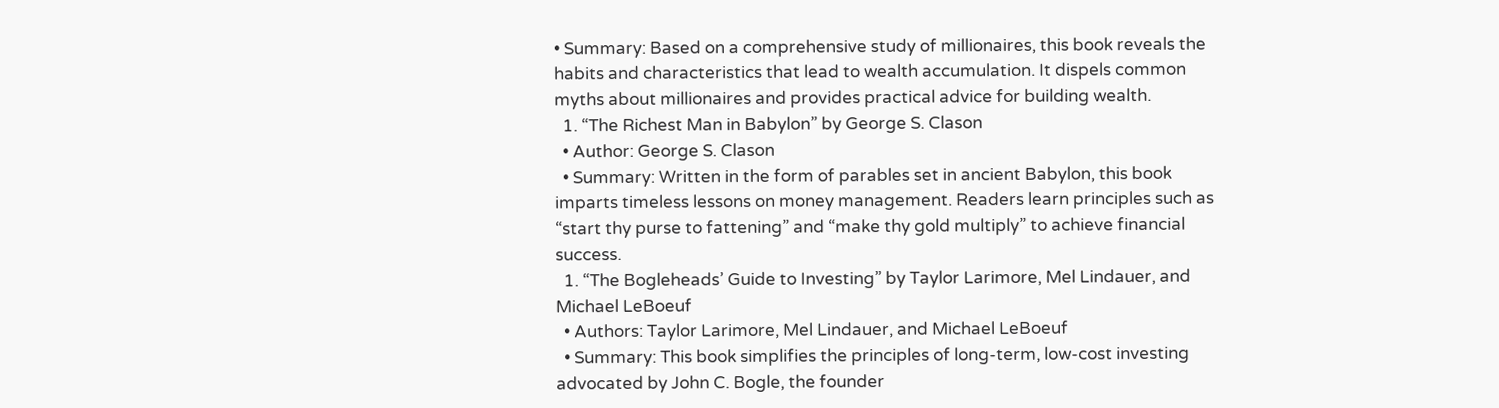• Summary: Based on a comprehensive study of millionaires, this book reveals the habits and characteristics that lead to wealth accumulation. It dispels common myths about millionaires and provides practical advice for building wealth.
  1. “The Richest Man in Babylon” by George S. Clason
  • Author: George S. Clason
  • Summary: Written in the form of parables set in ancient Babylon, this book imparts timeless lessons on money management. Readers learn principles such as “start thy purse to fattening” and “make thy gold multiply” to achieve financial success.
  1. “The Bogleheads’ Guide to Investing” by Taylor Larimore, Mel Lindauer, and Michael LeBoeuf
  • Authors: Taylor Larimore, Mel Lindauer, and Michael LeBoeuf
  • Summary: This book simplifies the principles of long-term, low-cost investing advocated by John C. Bogle, the founder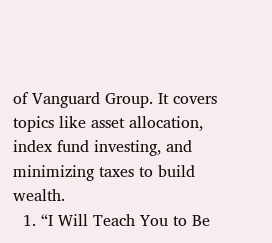of Vanguard Group. It covers topics like asset allocation, index fund investing, and minimizing taxes to build wealth.
  1. “I Will Teach You to Be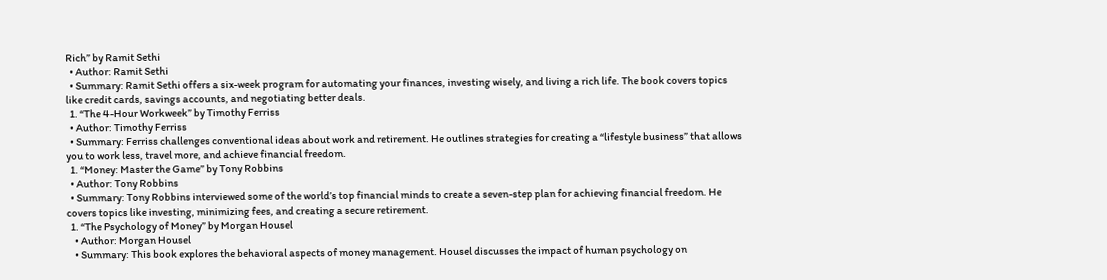Rich” by Ramit Sethi
  • Author: Ramit Sethi
  • Summary: Ramit Sethi offers a six-week program for automating your finances, investing wisely, and living a rich life. The book covers topics like credit cards, savings accounts, and negotiating better deals.
  1. “The 4-Hour Workweek” by Timothy Ferriss
  • Author: Timothy Ferriss
  • Summary: Ferriss challenges conventional ideas about work and retirement. He outlines strategies for creating a “lifestyle business” that allows you to work less, travel more, and achieve financial freedom.
  1. “Money: Master the Game” by Tony Robbins
  • Author: Tony Robbins
  • Summary: Tony Robbins interviewed some of the world’s top financial minds to create a seven-step plan for achieving financial freedom. He covers topics like investing, minimizing fees, and creating a secure retirement.
  1. “The Psychology of Money” by Morgan Housel
    • Author: Morgan Housel
    • Summary: This book explores the behavioral aspects of money management. Housel discusses the impact of human psychology on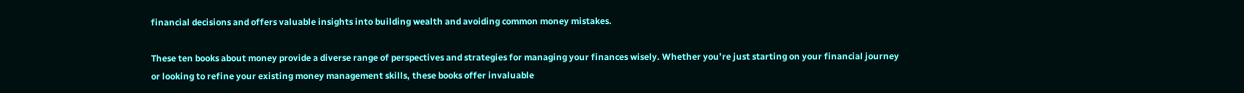financial decisions and offers valuable insights into building wealth and avoiding common money mistakes.

These ten books about money provide a diverse range of perspectives and strategies for managing your finances wisely. Whether you’re just starting on your financial journey or looking to refine your existing money management skills, these books offer invaluable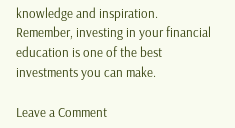knowledge and inspiration. Remember, investing in your financial education is one of the best investments you can make.

Leave a Comment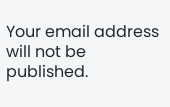Your email address will not be published.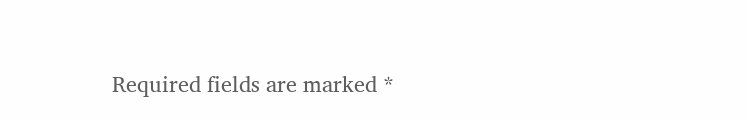Required fields are marked *